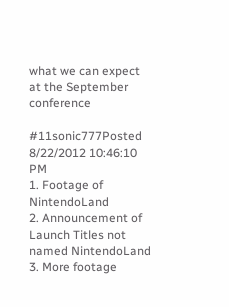what we can expect at the September conference

#11sonic777Posted 8/22/2012 10:46:10 PM
1. Footage of NintendoLand
2. Announcement of Launch Titles not named NintendoLand
3. More footage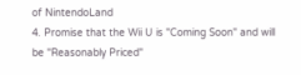of NintendoLand
4. Promise that the Wii U is "Coming Soon" and will be "Reasonably Priced"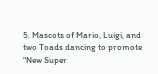5. Mascots of Mario, Luigi, and two Toads dancing to promote "New Super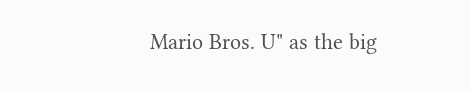Mario Bros. U" as the big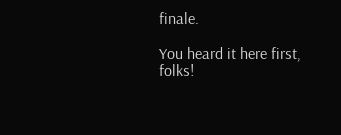finale.

You heard it here first, folks!